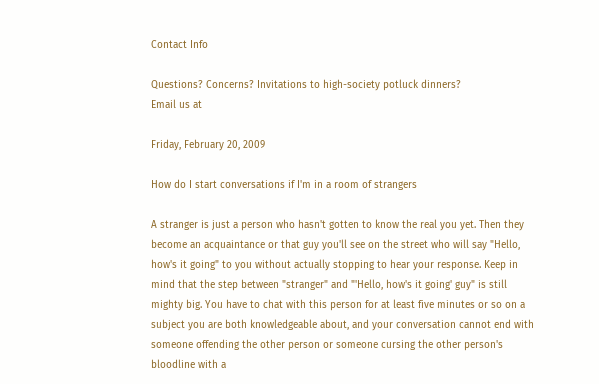Contact Info

Questions? Concerns? Invitations to high-society potluck dinners?
Email us at

Friday, February 20, 2009

How do I start conversations if I'm in a room of strangers

A stranger is just a person who hasn't gotten to know the real you yet. Then they become an acquaintance or that guy you'll see on the street who will say "Hello, how's it going" to you without actually stopping to hear your response. Keep in mind that the step between "stranger" and "'Hello, how's it going' guy" is still mighty big. You have to chat with this person for at least five minutes or so on a subject you are both knowledgeable about, and your conversation cannot end with someone offending the other person or someone cursing the other person's bloodline with a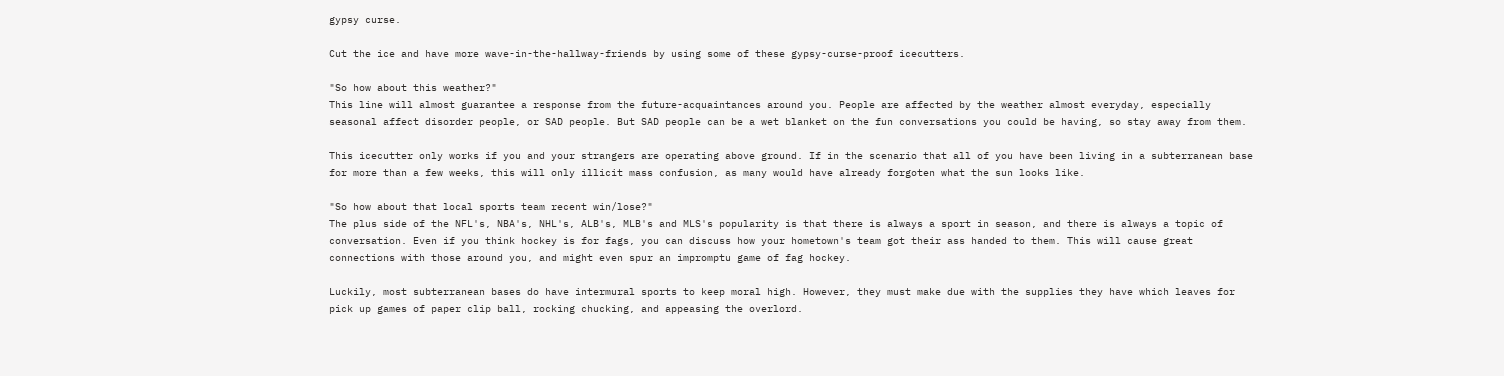gypsy curse.

Cut the ice and have more wave-in-the-hallway-friends by using some of these gypsy-curse-proof icecutters.

"So how about this weather?"
This line will almost guarantee a response from the future-acquaintances around you. People are affected by the weather almost everyday, especially seasonal affect disorder people, or SAD people. But SAD people can be a wet blanket on the fun conversations you could be having, so stay away from them.

This icecutter only works if you and your strangers are operating above ground. If in the scenario that all of you have been living in a subterranean base for more than a few weeks, this will only illicit mass confusion, as many would have already forgoten what the sun looks like.

"So how about that local sports team recent win/lose?"
The plus side of the NFL's, NBA's, NHL's, ALB's, MLB's and MLS's popularity is that there is always a sport in season, and there is always a topic of conversation. Even if you think hockey is for fags, you can discuss how your hometown's team got their ass handed to them. This will cause great connections with those around you, and might even spur an impromptu game of fag hockey.

Luckily, most subterranean bases do have intermural sports to keep moral high. However, they must make due with the supplies they have which leaves for pick up games of paper clip ball, rocking chucking, and appeasing the overlord.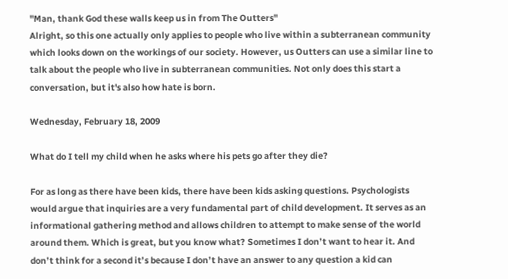"Man, thank God these walls keep us in from The Outters"
Alright, so this one actually only applies to people who live within a subterranean community which looks down on the workings of our society. However, us Outters can use a similar line to talk about the people who live in subterranean communities. Not only does this start a conversation, but it's also how hate is born.

Wednesday, February 18, 2009

What do I tell my child when he asks where his pets go after they die?

For as long as there have been kids, there have been kids asking questions. Psychologists would argue that inquiries are a very fundamental part of child development. It serves as an informational gathering method and allows children to attempt to make sense of the world around them. Which is great, but you know what? Sometimes I don’t want to hear it. And don’t think for a second it’s because I don’t have an answer to any question a kid can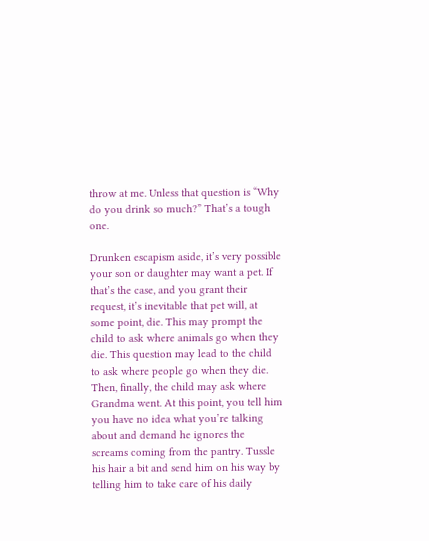throw at me. Unless that question is “Why do you drink so much?” That’s a tough one.

Drunken escapism aside, it’s very possible your son or daughter may want a pet. If that’s the case, and you grant their request, it’s inevitable that pet will, at some point, die. This may prompt the child to ask where animals go when they die. This question may lead to the child to ask where people go when they die. Then, finally, the child may ask where Grandma went. At this point, you tell him you have no idea what you’re talking about and demand he ignores the screams coming from the pantry. Tussle his hair a bit and send him on his way by telling him to take care of his daily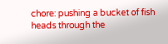chore: pushing a bucket of fish heads through the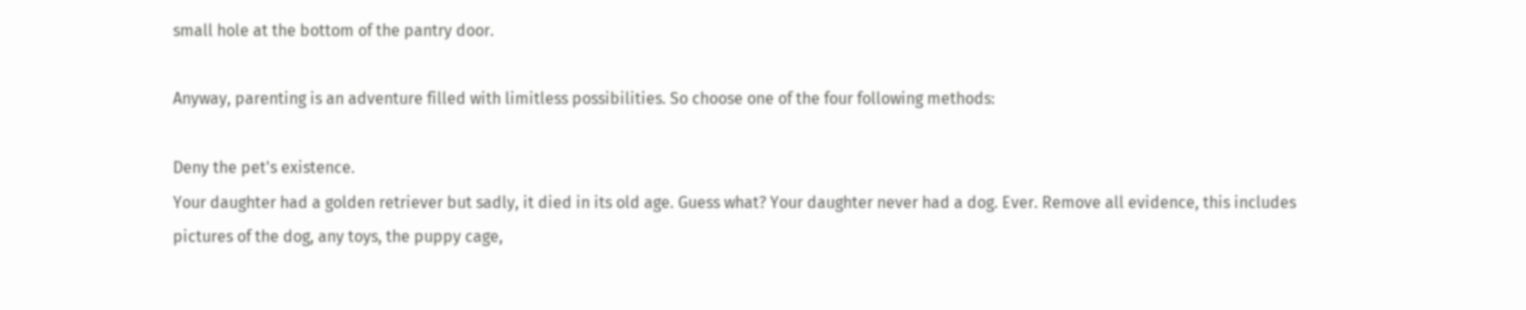small hole at the bottom of the pantry door.

Anyway, parenting is an adventure filled with limitless possibilities. So choose one of the four following methods:

Deny the pet's existence.
Your daughter had a golden retriever but sadly, it died in its old age. Guess what? Your daughter never had a dog. Ever. Remove all evidence, this includes pictures of the dog, any toys, the puppy cage,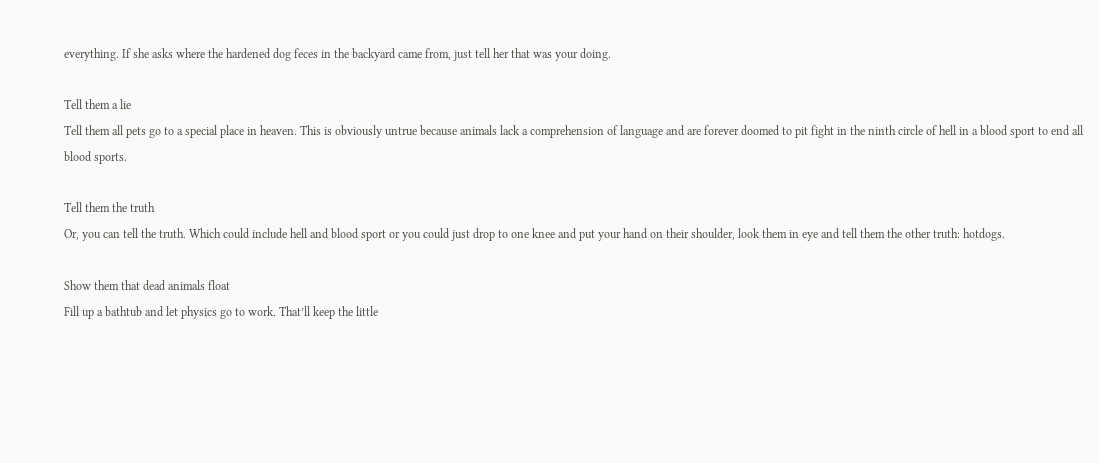everything. If she asks where the hardened dog feces in the backyard came from, just tell her that was your doing.

Tell them a lie
Tell them all pets go to a special place in heaven. This is obviously untrue because animals lack a comprehension of language and are forever doomed to pit fight in the ninth circle of hell in a blood sport to end all blood sports.

Tell them the truth
Or, you can tell the truth. Which could include hell and blood sport or you could just drop to one knee and put your hand on their shoulder, look them in eye and tell them the other truth: hotdogs.

Show them that dead animals float
Fill up a bathtub and let physics go to work. That’ll keep the little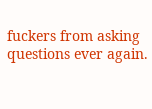fuckers from asking questions ever again.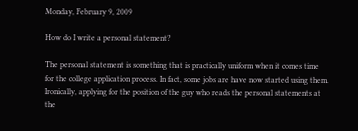Monday, February 9, 2009

How do I write a personal statement?

The personal statement is something that is practically uniform when it comes time for the college application process. In fact, some jobs are have now started using them. Ironically, applying for the position of the guy who reads the personal statements at the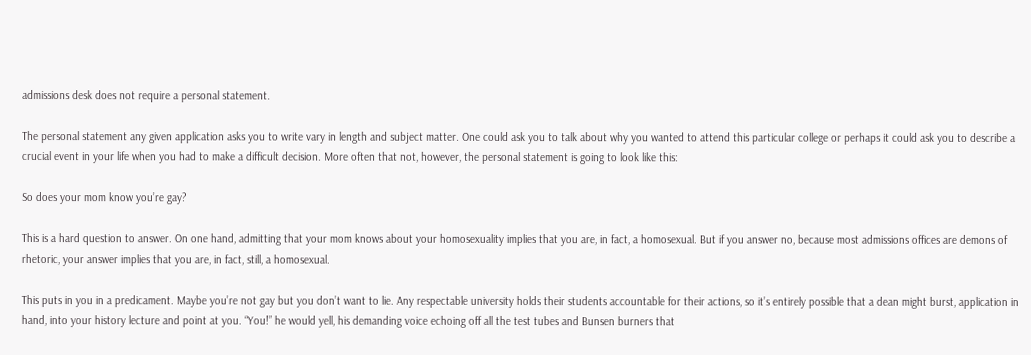admissions desk does not require a personal statement.

The personal statement any given application asks you to write vary in length and subject matter. One could ask you to talk about why you wanted to attend this particular college or perhaps it could ask you to describe a crucial event in your life when you had to make a difficult decision. More often that not, however, the personal statement is going to look like this:

So does your mom know you’re gay?

This is a hard question to answer. On one hand, admitting that your mom knows about your homosexuality implies that you are, in fact, a homosexual. But if you answer no, because most admissions offices are demons of rhetoric, your answer implies that you are, in fact, still, a homosexual.

This puts in you in a predicament. Maybe you’re not gay but you don’t want to lie. Any respectable university holds their students accountable for their actions, so it’s entirely possible that a dean might burst, application in hand, into your history lecture and point at you. “You!” he would yell, his demanding voice echoing off all the test tubes and Bunsen burners that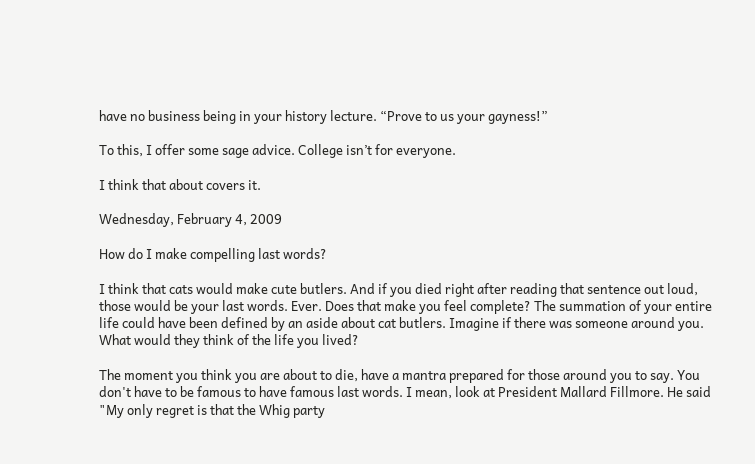have no business being in your history lecture. “Prove to us your gayness!”

To this, I offer some sage advice. College isn’t for everyone.

I think that about covers it.

Wednesday, February 4, 2009

How do I make compelling last words?

I think that cats would make cute butlers. And if you died right after reading that sentence out loud, those would be your last words. Ever. Does that make you feel complete? The summation of your entire life could have been defined by an aside about cat butlers. Imagine if there was someone around you. What would they think of the life you lived?

The moment you think you are about to die, have a mantra prepared for those around you to say. You don't have to be famous to have famous last words. I mean, look at President Mallard Fillmore. He said "My only regret is that the Whig party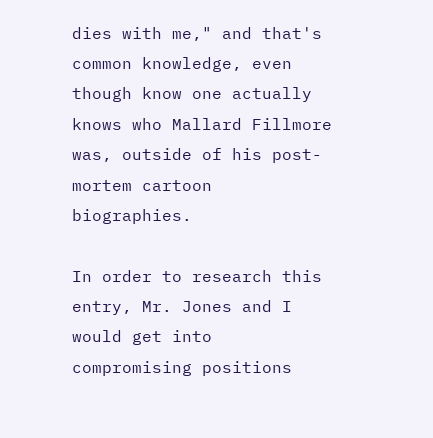dies with me," and that's common knowledge, even though know one actually knows who Mallard Fillmore was, outside of his post-mortem cartoon biographies.

In order to research this entry, Mr. Jones and I would get into compromising positions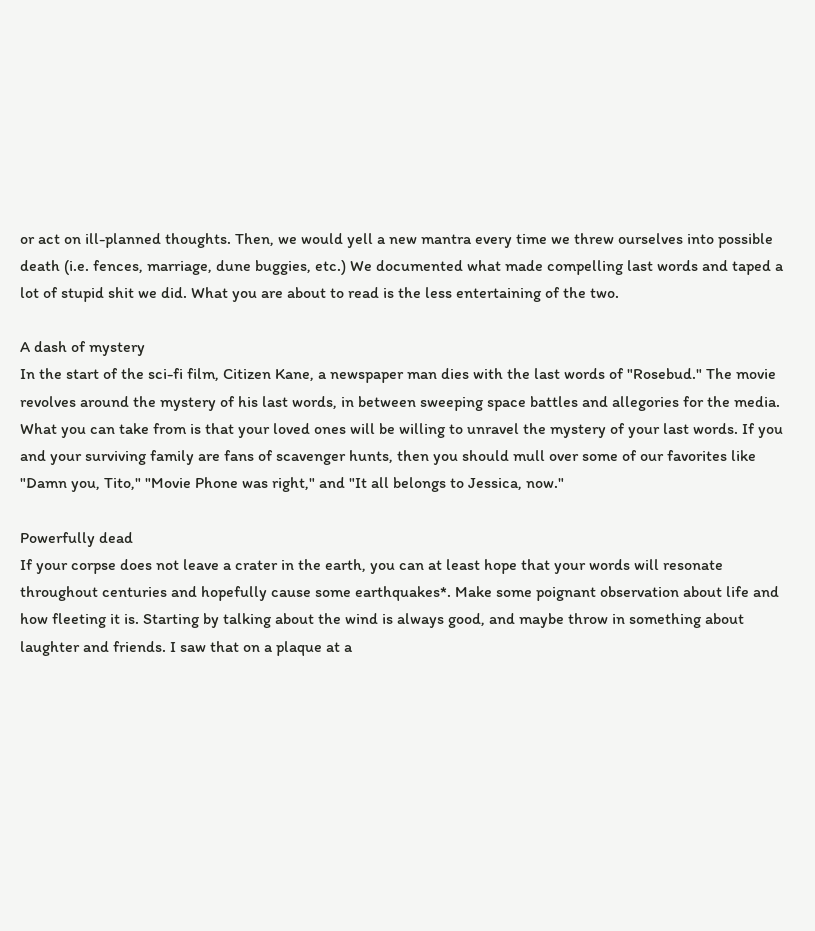or act on ill-planned thoughts. Then, we would yell a new mantra every time we threw ourselves into possible death (i.e. fences, marriage, dune buggies, etc.) We documented what made compelling last words and taped a lot of stupid shit we did. What you are about to read is the less entertaining of the two.

A dash of mystery
In the start of the sci-fi film, Citizen Kane, a newspaper man dies with the last words of "Rosebud." The movie revolves around the mystery of his last words, in between sweeping space battles and allegories for the media. What you can take from is that your loved ones will be willing to unravel the mystery of your last words. If you and your surviving family are fans of scavenger hunts, then you should mull over some of our favorites like "Damn you, Tito," "Movie Phone was right," and "It all belongs to Jessica, now."

Powerfully dead
If your corpse does not leave a crater in the earth, you can at least hope that your words will resonate throughout centuries and hopefully cause some earthquakes*. Make some poignant observation about life and how fleeting it is. Starting by talking about the wind is always good, and maybe throw in something about laughter and friends. I saw that on a plaque at a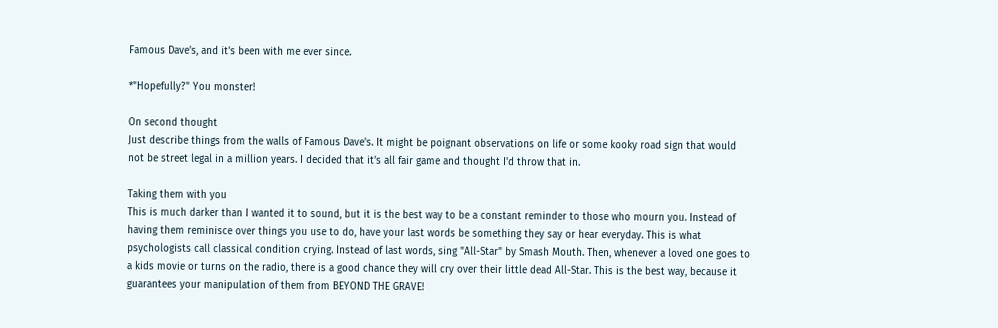Famous Dave's, and it's been with me ever since.

*"Hopefully?" You monster!

On second thought
Just describe things from the walls of Famous Dave's. It might be poignant observations on life or some kooky road sign that would not be street legal in a million years. I decided that it's all fair game and thought I'd throw that in.

Taking them with you
This is much darker than I wanted it to sound, but it is the best way to be a constant reminder to those who mourn you. Instead of having them reminisce over things you use to do, have your last words be something they say or hear everyday. This is what psychologists call classical condition crying. Instead of last words, sing "All-Star" by Smash Mouth. Then, whenever a loved one goes to a kids movie or turns on the radio, there is a good chance they will cry over their little dead All-Star. This is the best way, because it guarantees your manipulation of them from BEYOND THE GRAVE!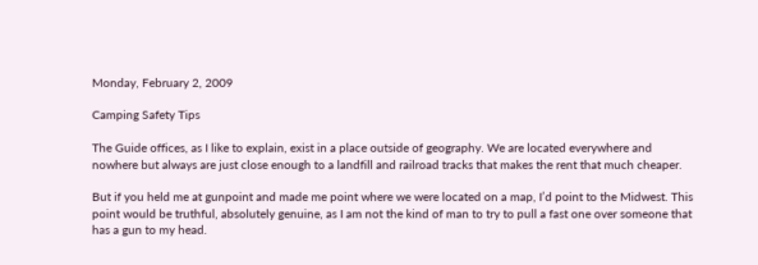Monday, February 2, 2009

Camping Safety Tips

The Guide offices, as I like to explain, exist in a place outside of geography. We are located everywhere and nowhere but always are just close enough to a landfill and railroad tracks that makes the rent that much cheaper.

But if you held me at gunpoint and made me point where we were located on a map, I’d point to the Midwest. This point would be truthful, absolutely genuine, as I am not the kind of man to try to pull a fast one over someone that has a gun to my head.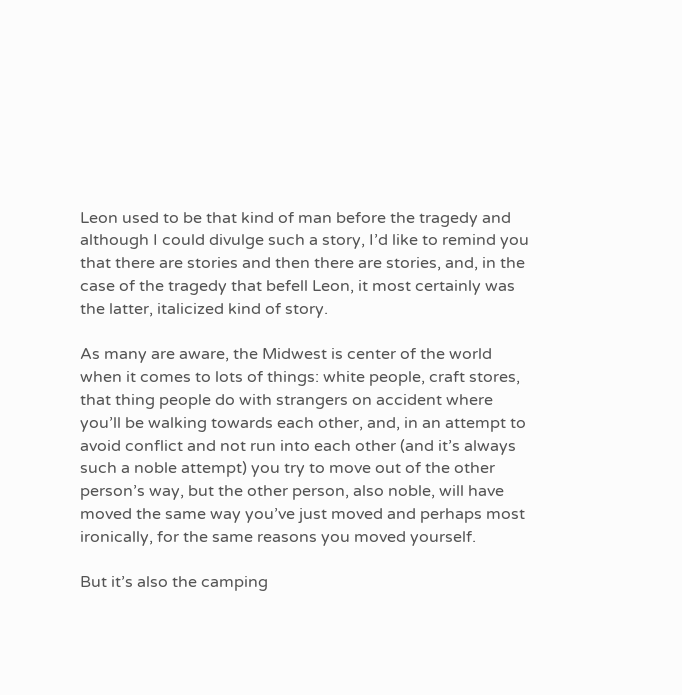Leon used to be that kind of man before the tragedy and although I could divulge such a story, I’d like to remind you that there are stories and then there are stories, and, in the case of the tragedy that befell Leon, it most certainly was the latter, italicized kind of story.

As many are aware, the Midwest is center of the world when it comes to lots of things: white people, craft stores, that thing people do with strangers on accident where you’ll be walking towards each other, and, in an attempt to avoid conflict and not run into each other (and it’s always such a noble attempt) you try to move out of the other person’s way, but the other person, also noble, will have moved the same way you’ve just moved and perhaps most ironically, for the same reasons you moved yourself.

But it’s also the camping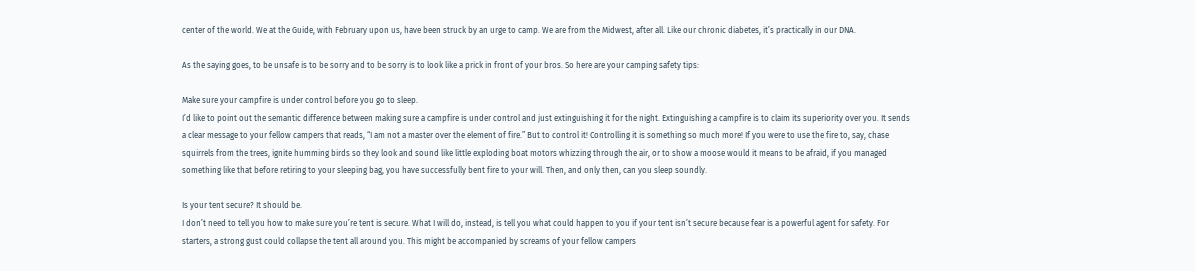center of the world. We at the Guide, with February upon us, have been struck by an urge to camp. We are from the Midwest, after all. Like our chronic diabetes, it’s practically in our DNA.

As the saying goes, to be unsafe is to be sorry and to be sorry is to look like a prick in front of your bros. So here are your camping safety tips:

Make sure your campfire is under control before you go to sleep.
I’d like to point out the semantic difference between making sure a campfire is under control and just extinguishing it for the night. Extinguishing a campfire is to claim its superiority over you. It sends a clear message to your fellow campers that reads, “I am not a master over the element of fire.” But to control it! Controlling it is something so much more! If you were to use the fire to, say, chase squirrels from the trees, ignite humming birds so they look and sound like little exploding boat motors whizzing through the air, or to show a moose would it means to be afraid, if you managed something like that before retiring to your sleeping bag, you have successfully bent fire to your will. Then, and only then, can you sleep soundly.

Is your tent secure? It should be.
I don’t need to tell you how to make sure you’re tent is secure. What I will do, instead, is tell you what could happen to you if your tent isn’t secure because fear is a powerful agent for safety. For starters, a strong gust could collapse the tent all around you. This might be accompanied by screams of your fellow campers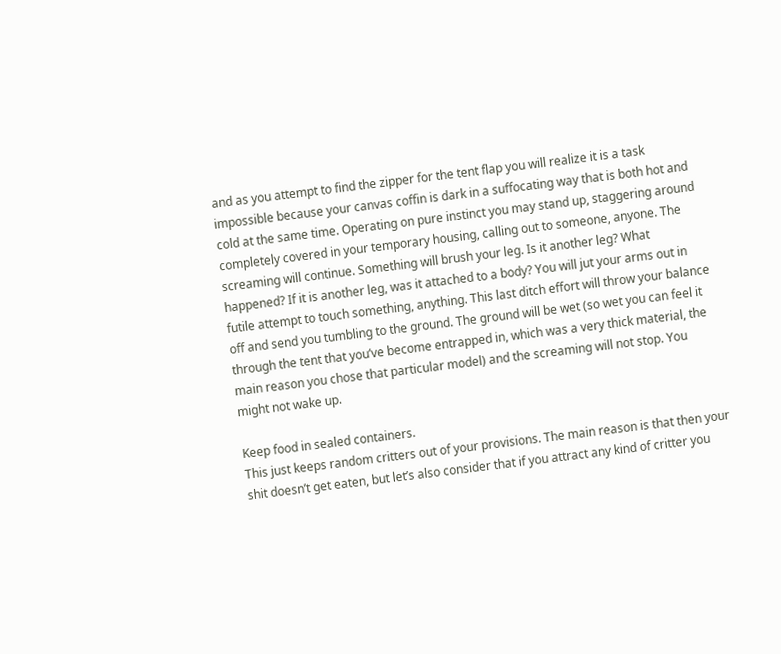and as you attempt to find the zipper for the tent flap you will realize it is a task impossible because your canvas coffin is dark in a suffocating way that is both hot and cold at the same time. Operating on pure instinct you may stand up, staggering around completely covered in your temporary housing, calling out to someone, anyone. The screaming will continue. Something will brush your leg. Is it another leg? What happened? If it is another leg, was it attached to a body? You will jut your arms out in futile attempt to touch something, anything. This last ditch effort will throw your balance off and send you tumbling to the ground. The ground will be wet (so wet you can feel it through the tent that you’ve become entrapped in, which was a very thick material, the main reason you chose that particular model) and the screaming will not stop. You might not wake up.

Keep food in sealed containers.
This just keeps random critters out of your provisions. The main reason is that then your shit doesn’t get eaten, but let’s also consider that if you attract any kind of critter you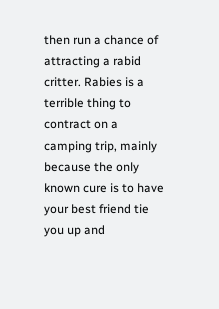then run a chance of attracting a rabid critter. Rabies is a terrible thing to contract on a camping trip, mainly because the only known cure is to have your best friend tie you up and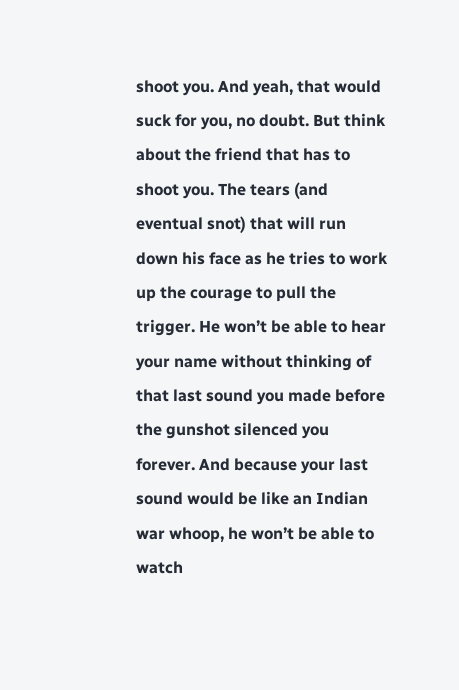shoot you. And yeah, that would suck for you, no doubt. But think about the friend that has to shoot you. The tears (and eventual snot) that will run down his face as he tries to work up the courage to pull the trigger. He won’t be able to hear your name without thinking of that last sound you made before the gunshot silenced you forever. And because your last sound would be like an Indian war whoop, he won’t be able to watch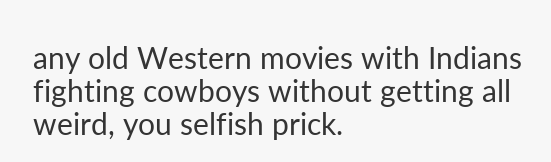any old Western movies with Indians fighting cowboys without getting all weird, you selfish prick.